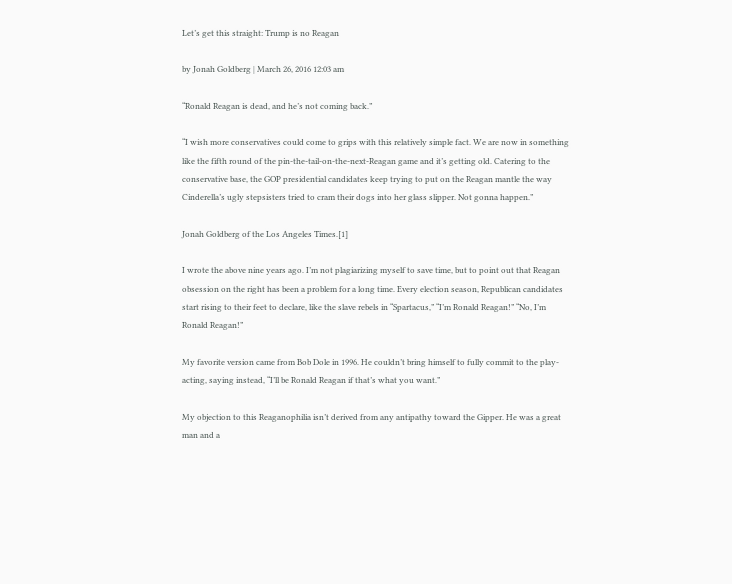Let’s get this straight: Trump is no Reagan

by Jonah Goldberg | March 26, 2016 12:03 am

“Ronald Reagan is dead, and he’s not coming back.”

“I wish more conservatives could come to grips with this relatively simple fact. We are now in something like the fifth round of the pin-the-tail-on-the-next-Reagan game and it’s getting old. Catering to the conservative base, the GOP presidential candidates keep trying to put on the Reagan mantle the way Cinderella’s ugly stepsisters tried to cram their dogs into her glass slipper. Not gonna happen.”

Jonah Goldberg of the Los Angeles Times.[1]

I wrote the above nine years ago. I’m not plagiarizing myself to save time, but to point out that Reagan obsession on the right has been a problem for a long time. Every election season, Republican candidates start rising to their feet to declare, like the slave rebels in “Spartacus,” “I’m Ronald Reagan!” “No, I’m Ronald Reagan!”

My favorite version came from Bob Dole in 1996. He couldn’t bring himself to fully commit to the play-acting, saying instead, “I’ll be Ronald Reagan if that’s what you want.”

My objection to this Reaganophilia isn’t derived from any antipathy toward the Gipper. He was a great man and a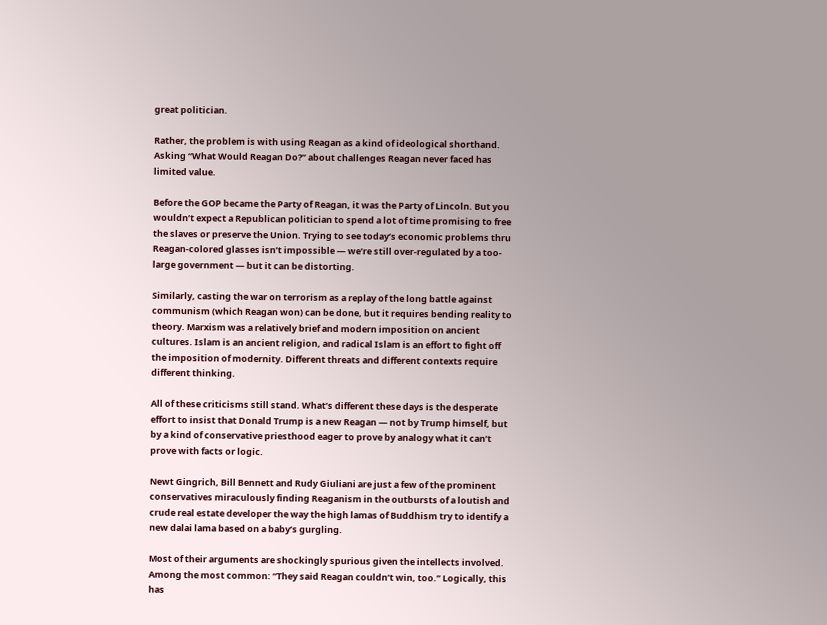great politician.

Rather, the problem is with using Reagan as a kind of ideological shorthand. Asking “What Would Reagan Do?” about challenges Reagan never faced has limited value.

Before the GOP became the Party of Reagan, it was the Party of Lincoln. But you wouldn’t expect a Republican politician to spend a lot of time promising to free the slaves or preserve the Union. Trying to see today’s economic problems thru Reagan-colored glasses isn’t impossible — we’re still over-regulated by a too-large government — but it can be distorting.

Similarly, casting the war on terrorism as a replay of the long battle against communism (which Reagan won) can be done, but it requires bending reality to theory. Marxism was a relatively brief and modern imposition on ancient cultures. Islam is an ancient religion, and radical Islam is an effort to fight off the imposition of modernity. Different threats and different contexts require different thinking.

All of these criticisms still stand. What’s different these days is the desperate effort to insist that Donald Trump is a new Reagan — not by Trump himself, but by a kind of conservative priesthood eager to prove by analogy what it can’t prove with facts or logic.

Newt Gingrich, Bill Bennett and Rudy Giuliani are just a few of the prominent conservatives miraculously finding Reaganism in the outbursts of a loutish and crude real estate developer the way the high lamas of Buddhism try to identify a new dalai lama based on a baby’s gurgling.

Most of their arguments are shockingly spurious given the intellects involved. Among the most common: “They said Reagan couldn’t win, too.” Logically, this has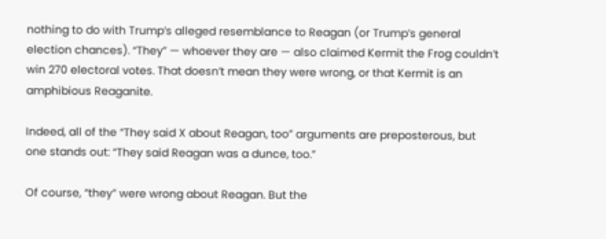nothing to do with Trump’s alleged resemblance to Reagan (or Trump’s general election chances). “They” — whoever they are — also claimed Kermit the Frog couldn’t win 270 electoral votes. That doesn’t mean they were wrong, or that Kermit is an amphibious Reaganite.

Indeed, all of the “They said X about Reagan, too” arguments are preposterous, but one stands out: “They said Reagan was a dunce, too.”

Of course, “they” were wrong about Reagan. But the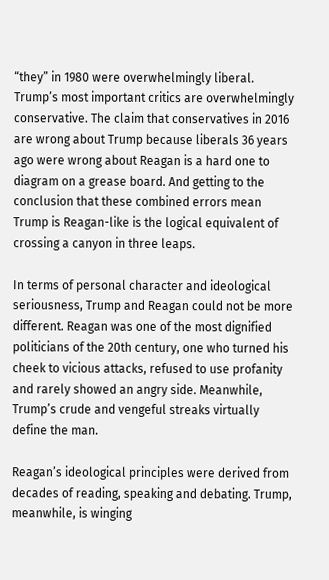“they” in 1980 were overwhelmingly liberal. Trump’s most important critics are overwhelmingly conservative. The claim that conservatives in 2016 are wrong about Trump because liberals 36 years ago were wrong about Reagan is a hard one to diagram on a grease board. And getting to the conclusion that these combined errors mean Trump is Reagan-like is the logical equivalent of crossing a canyon in three leaps.

In terms of personal character and ideological seriousness, Trump and Reagan could not be more different. Reagan was one of the most dignified politicians of the 20th century, one who turned his cheek to vicious attacks, refused to use profanity and rarely showed an angry side. Meanwhile, Trump’s crude and vengeful streaks virtually define the man.

Reagan’s ideological principles were derived from decades of reading, speaking and debating. Trump, meanwhile, is winging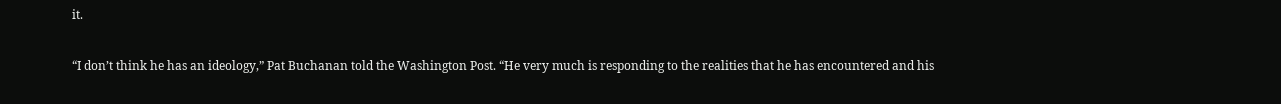it.

“I don’t think he has an ideology,” Pat Buchanan told the Washington Post. “He very much is responding to the realities that he has encountered and his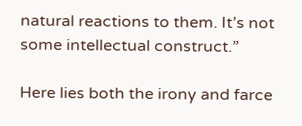natural reactions to them. It’s not some intellectual construct.”

Here lies both the irony and farce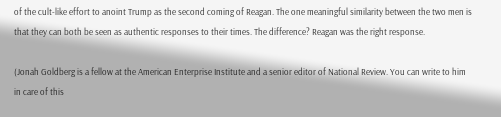of the cult-like effort to anoint Trump as the second coming of Reagan. The one meaningful similarity between the two men is that they can both be seen as authentic responses to their times. The difference? Reagan was the right response.

(Jonah Goldberg is a fellow at the American Enterprise Institute and a senior editor of National Review. You can write to him in care of this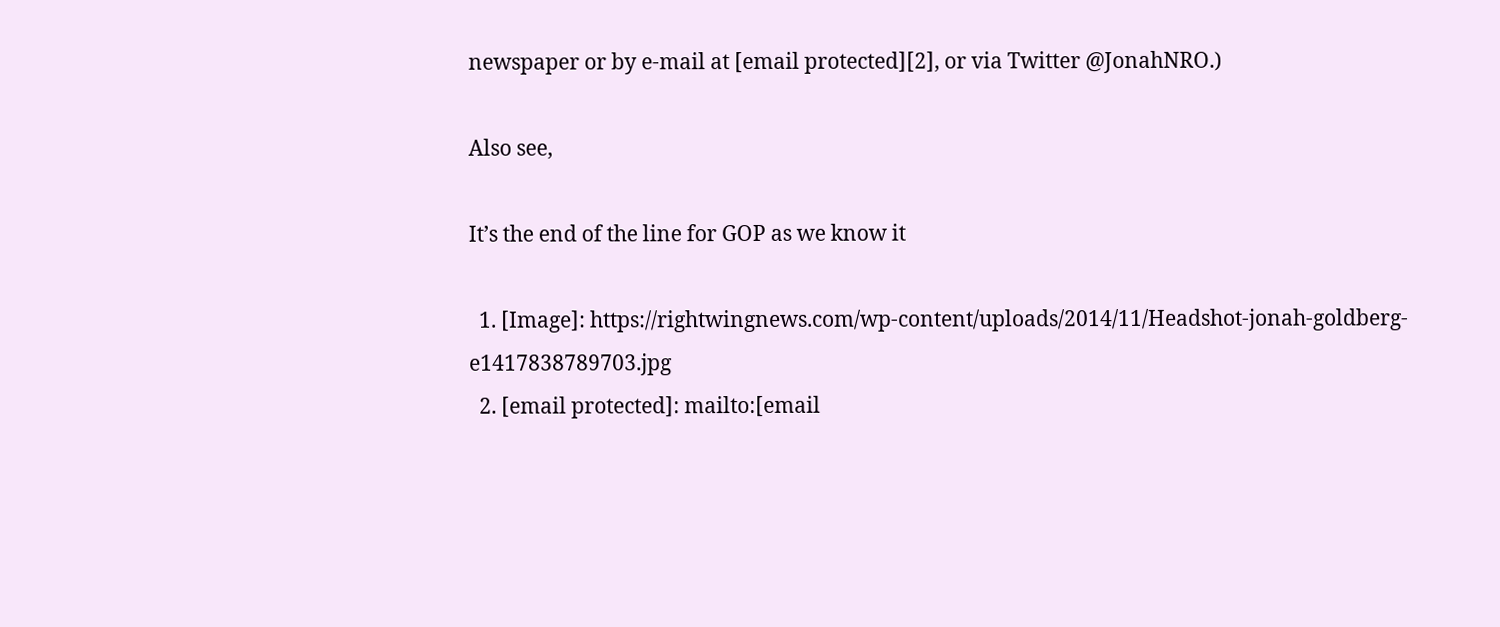newspaper or by e-mail at [email protected][2], or via Twitter @JonahNRO.)

Also see,

It’s the end of the line for GOP as we know it

  1. [Image]: https://rightwingnews.com/wp-content/uploads/2014/11/Headshot-jonah-goldberg-e1417838789703.jpg
  2. [email protected]: mailto:[email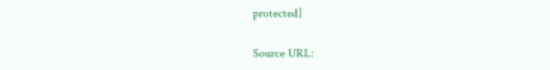protected]

Source URL: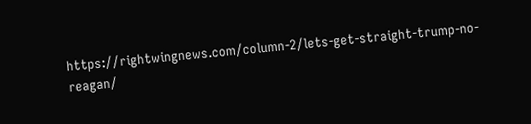https://rightwingnews.com/column-2/lets-get-straight-trump-no-reagan/